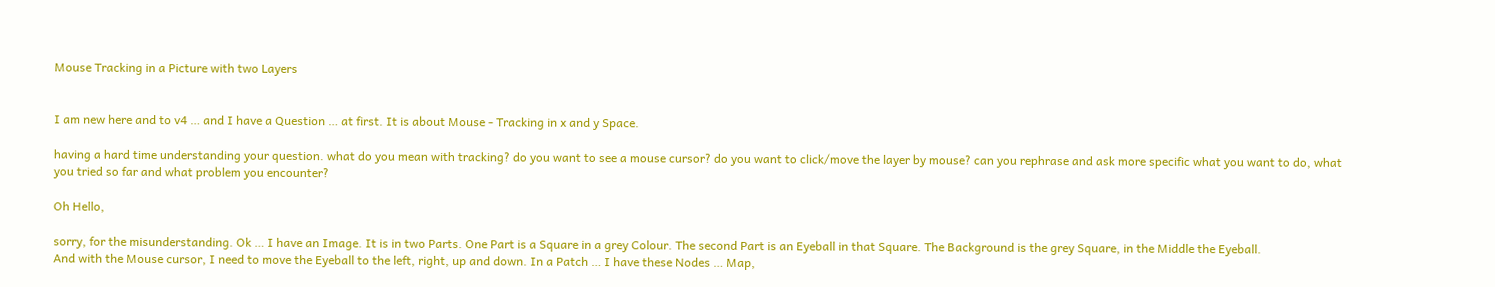Mouse Tracking in a Picture with two Layers


I am new here and to v4 … and I have a Question … at first. It is about Mouse - Tracking in x and y Space.

having a hard time understanding your question. what do you mean with tracking? do you want to see a mouse cursor? do you want to click/move the layer by mouse? can you rephrase and ask more specific what you want to do, what you tried so far and what problem you encounter?

Oh Hello,

sorry, for the misunderstanding. Ok … I have an Image. It is in two Parts. One Part is a Square in a grey Colour. The second Part is an Eyeball in that Square. The Background is the grey Square, in the Middle the Eyeball.
And with the Mouse cursor, I need to move the Eyeball to the left, right, up and down. In a Patch … I have these Nodes … Map,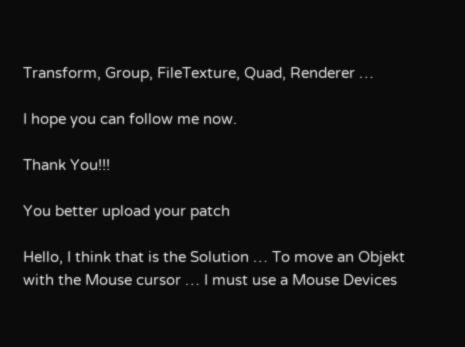Transform, Group, FileTexture, Quad, Renderer …

I hope you can follow me now.

Thank You!!!

You better upload your patch

Hello, I think that is the Solution … To move an Objekt with the Mouse cursor … I must use a Mouse Devices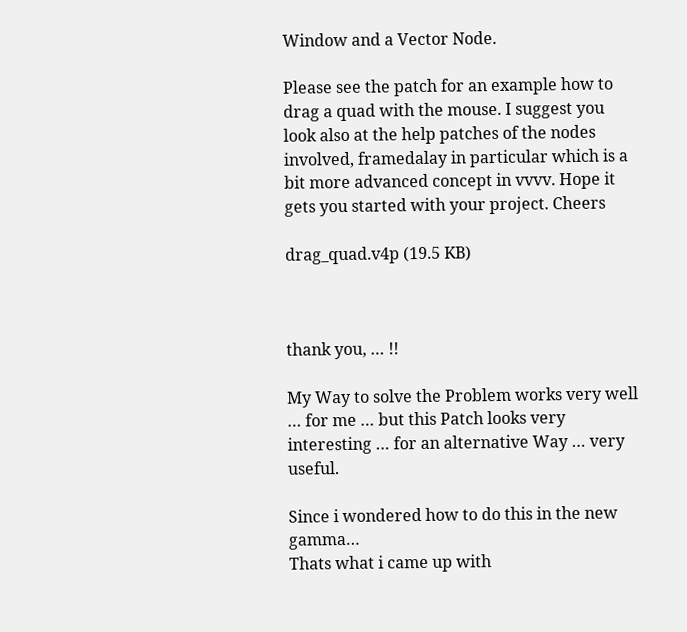Window and a Vector Node.

Please see the patch for an example how to drag a quad with the mouse. I suggest you look also at the help patches of the nodes involved, framedalay in particular which is a bit more advanced concept in vvvv. Hope it gets you started with your project. Cheers

drag_quad.v4p (19.5 KB)



thank you, … !!

My Way to solve the Problem works very well … for me … but this Patch looks very interesting … for an alternative Way … very useful.

Since i wondered how to do this in the new gamma…
Thats what i came up with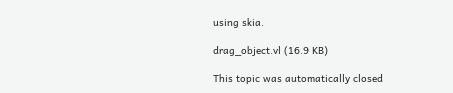using skia.

drag_object.vl (16.9 KB)

This topic was automatically closed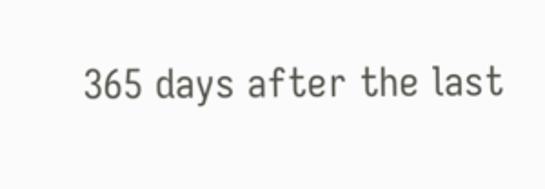365 days after the last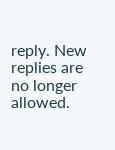reply. New replies are no longer allowed.